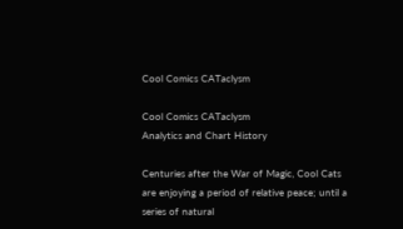Cool Comics CATaclysm

Cool Comics CATaclysm
Analytics and Chart History

Centuries after the War of Magic, Cool Cats are enjoying a period of relative peace; until a series of natural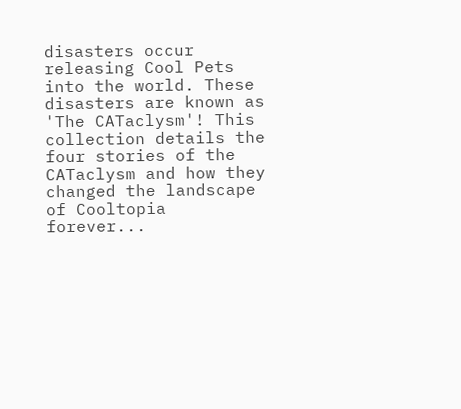disasters occur releasing Cool Pets into the world. These disasters are known as 'The CATaclysm'! This collection details the four stories of the CATaclysm and how they changed the landscape of Cooltopia forever...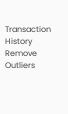Transaction History
Remove Outliers